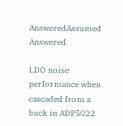AnsweredAssumed Answered

LDO noise performance when cascaded from a buck in ADP5022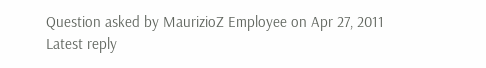Question asked by MaurizioZ Employee on Apr 27, 2011
Latest reply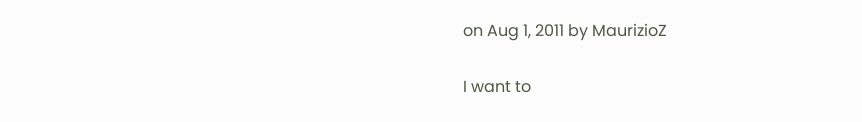on Aug 1, 2011 by MaurizioZ

I want to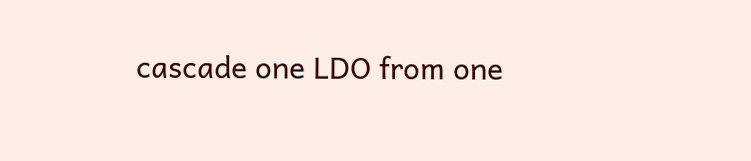cascade one LDO from one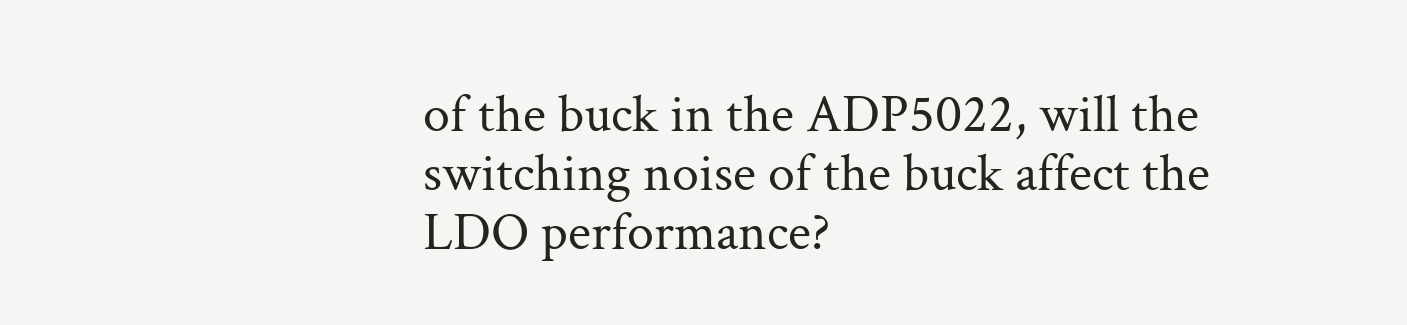of the buck in the ADP5022, will the switching noise of the buck affect the LDO performance?